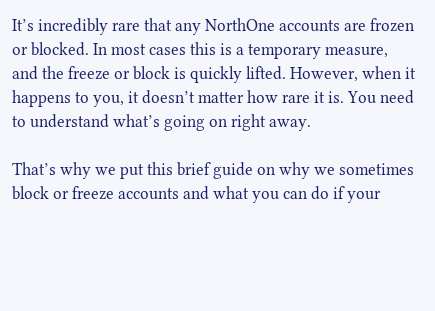It’s incredibly rare that any NorthOne accounts are frozen or blocked. In most cases this is a temporary measure, and the freeze or block is quickly lifted. However, when it happens to you, it doesn’t matter how rare it is. You need to understand what’s going on right away.

That’s why we put this brief guide on why we sometimes block or freeze accounts and what you can do if your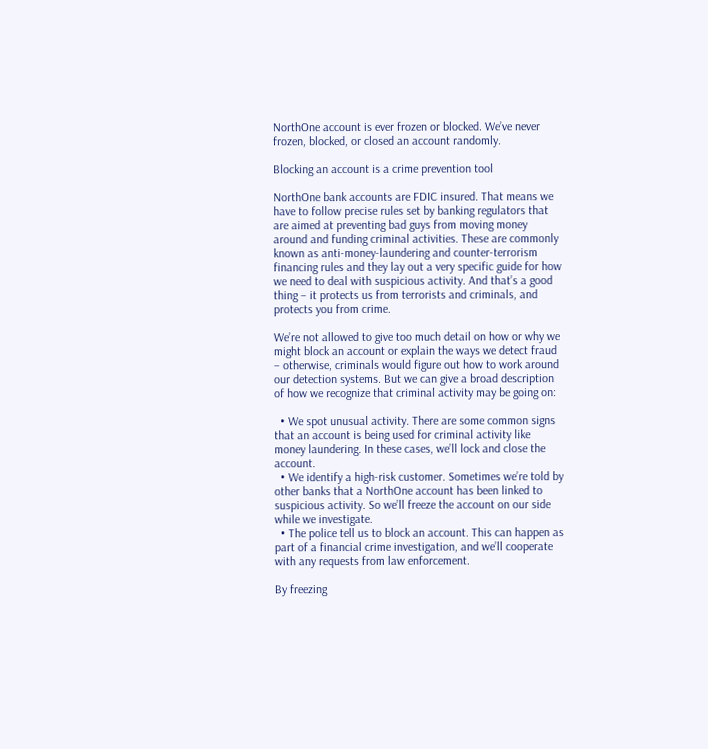NorthOne account is ever frozen or blocked. We’ve never frozen, blocked, or closed an account randomly.

Blocking an account is a crime prevention tool

NorthOne bank accounts are FDIC insured. That means we have to follow precise rules set by banking regulators that are aimed at preventing bad guys from moving money around and funding criminal activities. These are commonly known as anti-money-laundering and counter-terrorism financing rules and they lay out a very specific guide for how we need to deal with suspicious activity. And that’s a good thing – it protects us from terrorists and criminals, and protects you from crime.

We’re not allowed to give too much detail on how or why we might block an account or explain the ways we detect fraud – otherwise, criminals would figure out how to work around our detection systems. But we can give a broad description of how we recognize that criminal activity may be going on:

  • We spot unusual activity. There are some common signs that an account is being used for criminal activity like money laundering. In these cases, we’ll lock and close the account.
  • We identify a high-risk customer. Sometimes we’re told by other banks that a NorthOne account has been linked to suspicious activity. So we’ll freeze the account on our side while we investigate.
  • The police tell us to block an account. This can happen as part of a financial crime investigation, and we’ll cooperate with any requests from law enforcement.

By freezing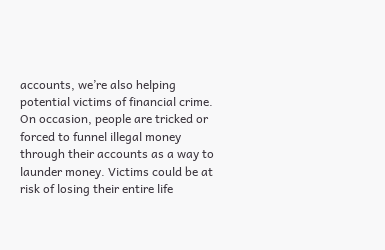accounts, we’re also helping potential victims of financial crime. On occasion, people are tricked or forced to funnel illegal money through their accounts as a way to launder money. Victims could be at risk of losing their entire life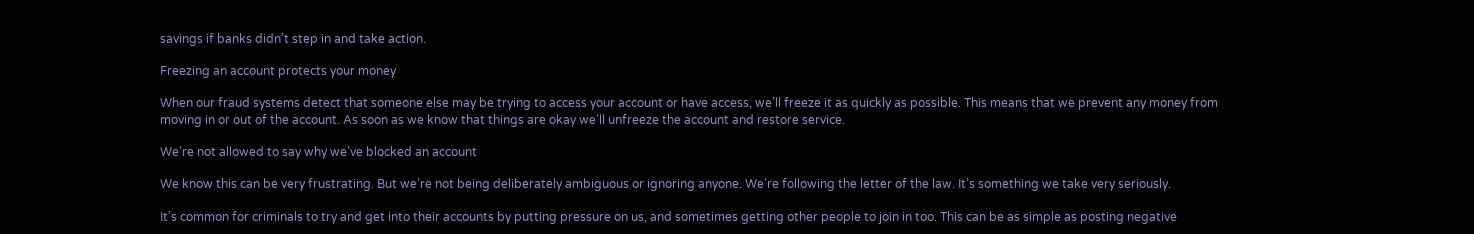savings if banks didn’t step in and take action.

Freezing an account protects your money

When our fraud systems detect that someone else may be trying to access your account or have access, we’ll freeze it as quickly as possible. This means that we prevent any money from moving in or out of the account. As soon as we know that things are okay we’ll unfreeze the account and restore service.

We’re not allowed to say why we’ve blocked an account

We know this can be very frustrating. But we’re not being deliberately ambiguous or ignoring anyone. We’re following the letter of the law. It’s something we take very seriously.

It’s common for criminals to try and get into their accounts by putting pressure on us, and sometimes getting other people to join in too. This can be as simple as posting negative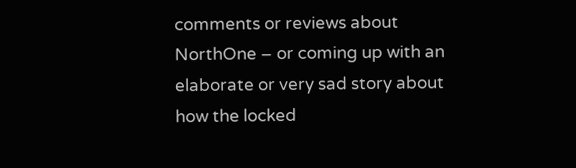comments or reviews about NorthOne – or coming up with an elaborate or very sad story about how the locked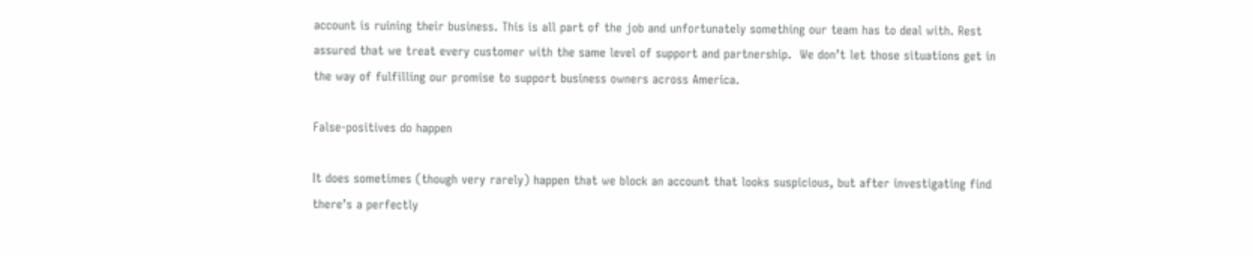account is ruining their business. This is all part of the job and unfortunately something our team has to deal with. Rest assured that we treat every customer with the same level of support and partnership.  We don’t let those situations get in the way of fulfilling our promise to support business owners across America.

False-positives do happen

It does sometimes (though very rarely) happen that we block an account that looks suspicious, but after investigating find there’s a perfectly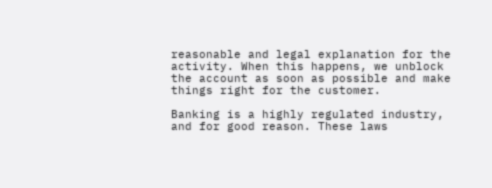reasonable and legal explanation for the activity. When this happens, we unblock the account as soon as possible and make things right for the customer.

Banking is a highly regulated industry, and for good reason. These laws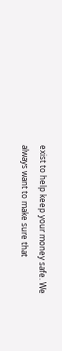exist to help keep your money safe. We always want to make sure that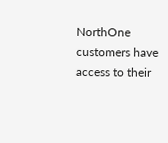NorthOne customers have access to their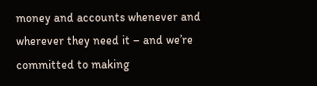money and accounts whenever and wherever they need it – and we’re committed to making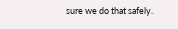sure we do that safely.